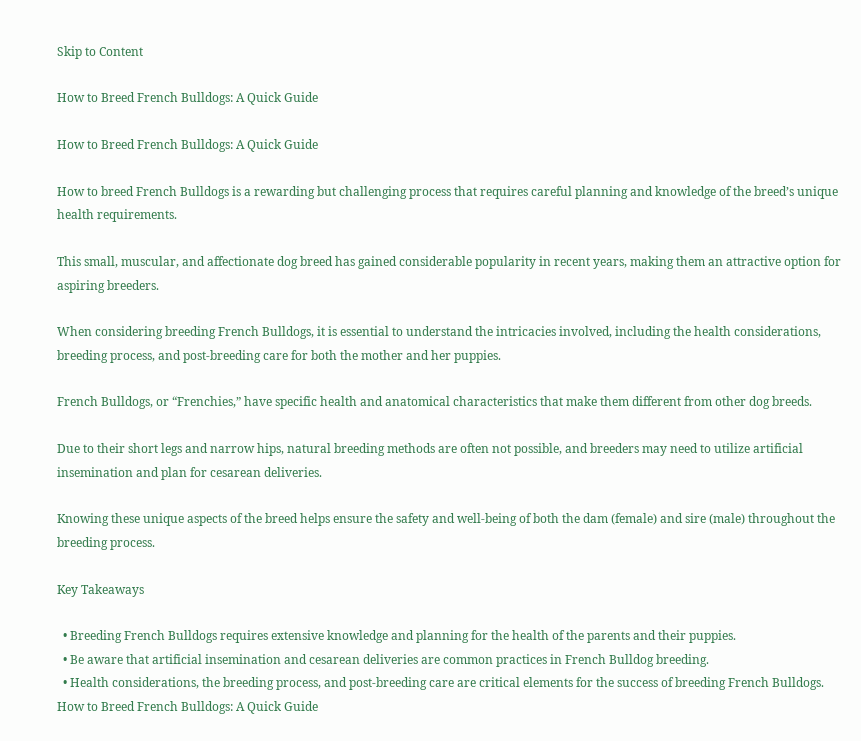Skip to Content

How to Breed French Bulldogs: A Quick Guide

How to Breed French Bulldogs: A Quick Guide

How to breed French Bulldogs is a rewarding but challenging process that requires careful planning and knowledge of the breed’s unique health requirements.

This small, muscular, and affectionate dog breed has gained considerable popularity in recent years, making them an attractive option for aspiring breeders.

When considering breeding French Bulldogs, it is essential to understand the intricacies involved, including the health considerations, breeding process, and post-breeding care for both the mother and her puppies.

French Bulldogs, or “Frenchies,” have specific health and anatomical characteristics that make them different from other dog breeds.

Due to their short legs and narrow hips, natural breeding methods are often not possible, and breeders may need to utilize artificial insemination and plan for cesarean deliveries.

Knowing these unique aspects of the breed helps ensure the safety and well-being of both the dam (female) and sire (male) throughout the breeding process.

Key Takeaways

  • Breeding French Bulldogs requires extensive knowledge and planning for the health of the parents and their puppies.
  • Be aware that artificial insemination and cesarean deliveries are common practices in French Bulldog breeding.
  • Health considerations, the breeding process, and post-breeding care are critical elements for the success of breeding French Bulldogs.
How to Breed French Bulldogs: A Quick Guide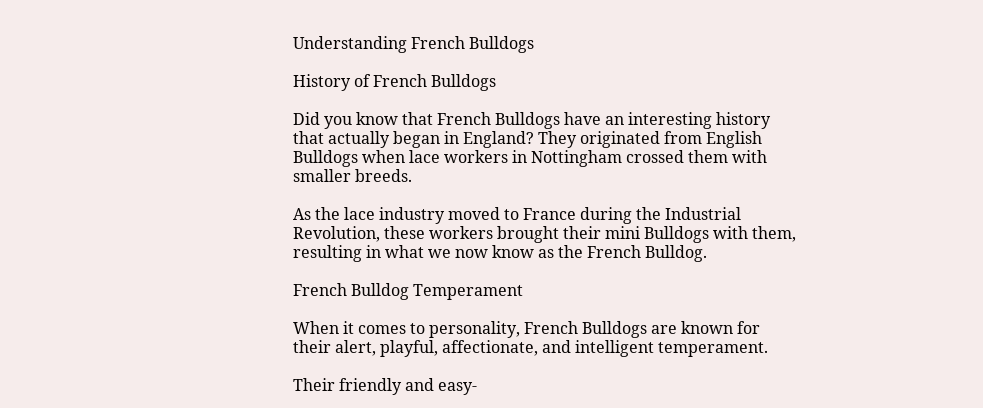Understanding French Bulldogs

History of French Bulldogs

Did you know that French Bulldogs have an interesting history that actually began in England? They originated from English Bulldogs when lace workers in Nottingham crossed them with smaller breeds.

As the lace industry moved to France during the Industrial Revolution, these workers brought their mini Bulldogs with them, resulting in what we now know as the French Bulldog.

French Bulldog Temperament

When it comes to personality, French Bulldogs are known for their alert, playful, affectionate, and intelligent temperament.

Their friendly and easy-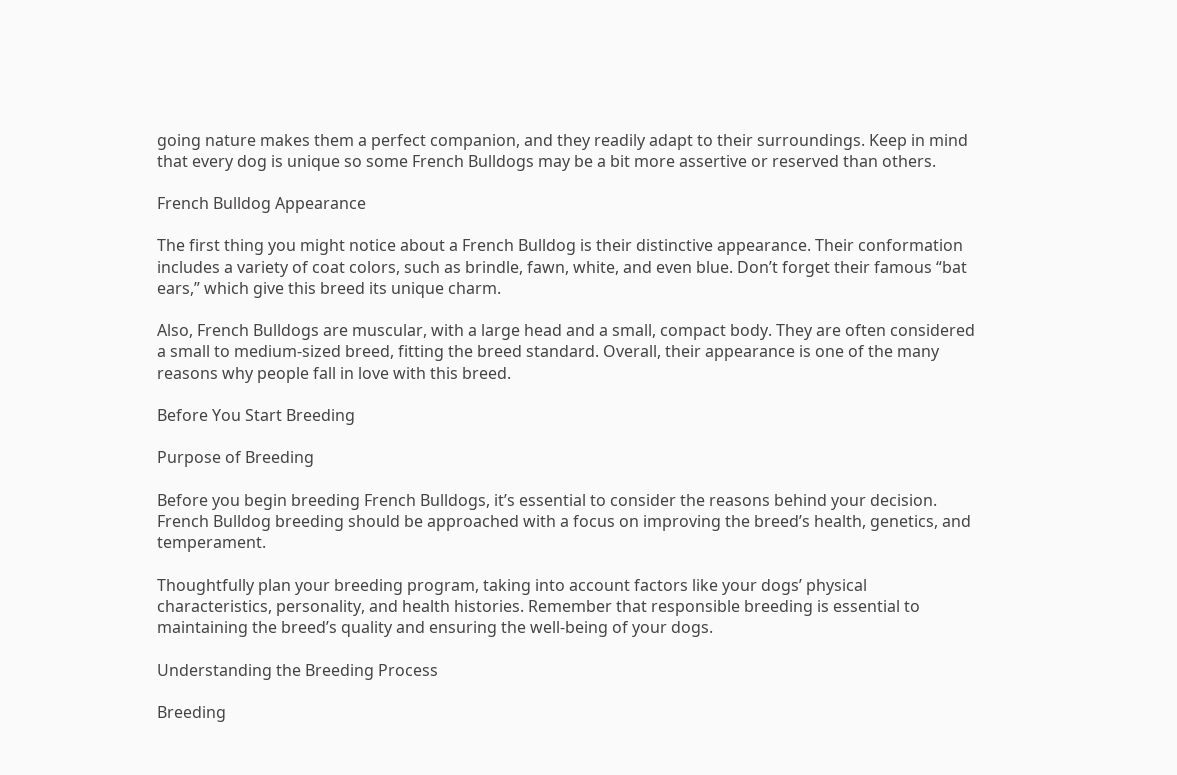going nature makes them a perfect companion, and they readily adapt to their surroundings. Keep in mind that every dog is unique so some French Bulldogs may be a bit more assertive or reserved than others.

French Bulldog Appearance

The first thing you might notice about a French Bulldog is their distinctive appearance. Their conformation includes a variety of coat colors, such as brindle, fawn, white, and even blue. Don’t forget their famous “bat ears,” which give this breed its unique charm.

Also, French Bulldogs are muscular, with a large head and a small, compact body. They are often considered a small to medium-sized breed, fitting the breed standard. Overall, their appearance is one of the many reasons why people fall in love with this breed.

Before You Start Breeding

Purpose of Breeding

Before you begin breeding French Bulldogs, it’s essential to consider the reasons behind your decision. French Bulldog breeding should be approached with a focus on improving the breed’s health, genetics, and temperament.

Thoughtfully plan your breeding program, taking into account factors like your dogs’ physical characteristics, personality, and health histories. Remember that responsible breeding is essential to maintaining the breed’s quality and ensuring the well-being of your dogs.

Understanding the Breeding Process

Breeding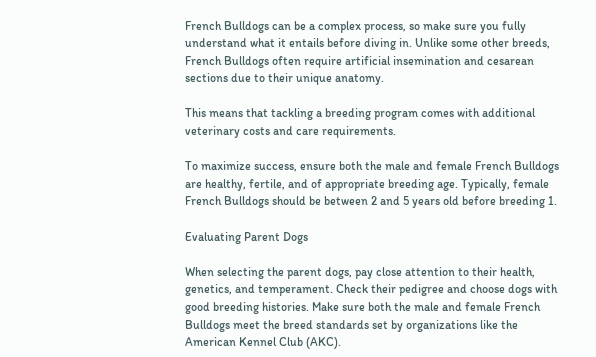French Bulldogs can be a complex process, so make sure you fully understand what it entails before diving in. Unlike some other breeds, French Bulldogs often require artificial insemination and cesarean sections due to their unique anatomy.

This means that tackling a breeding program comes with additional veterinary costs and care requirements.

To maximize success, ensure both the male and female French Bulldogs are healthy, fertile, and of appropriate breeding age. Typically, female French Bulldogs should be between 2 and 5 years old before breeding 1.

Evaluating Parent Dogs

When selecting the parent dogs, pay close attention to their health, genetics, and temperament. Check their pedigree and choose dogs with good breeding histories. Make sure both the male and female French Bulldogs meet the breed standards set by organizations like the American Kennel Club (AKC).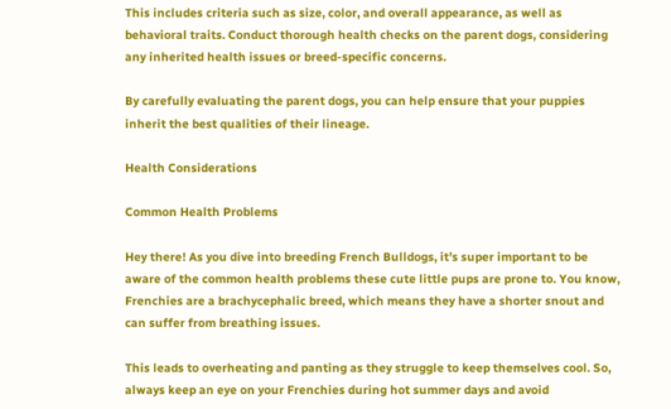This includes criteria such as size, color, and overall appearance, as well as behavioral traits. Conduct thorough health checks on the parent dogs, considering any inherited health issues or breed-specific concerns.

By carefully evaluating the parent dogs, you can help ensure that your puppies inherit the best qualities of their lineage.

Health Considerations

Common Health Problems

Hey there! As you dive into breeding French Bulldogs, it’s super important to be aware of the common health problems these cute little pups are prone to. You know, Frenchies are a brachycephalic breed, which means they have a shorter snout and can suffer from breathing issues.

This leads to overheating and panting as they struggle to keep themselves cool. So, always keep an eye on your Frenchies during hot summer days and avoid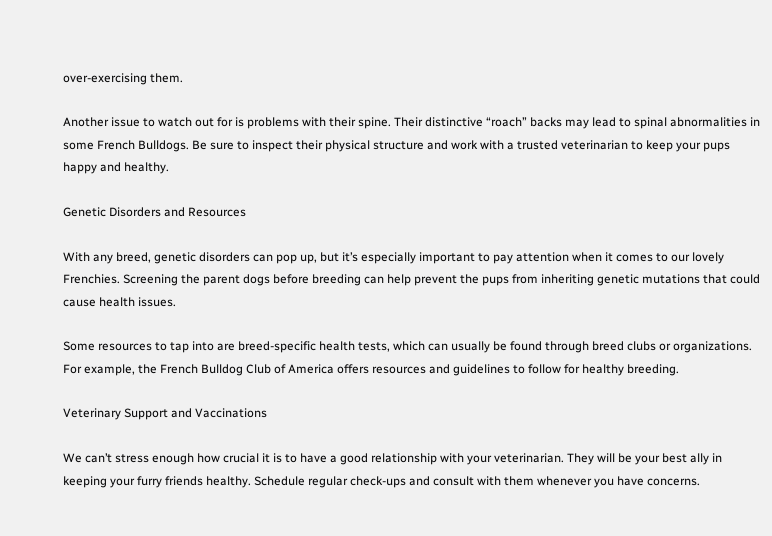over-exercising them.

Another issue to watch out for is problems with their spine. Their distinctive “roach” backs may lead to spinal abnormalities in some French Bulldogs. Be sure to inspect their physical structure and work with a trusted veterinarian to keep your pups happy and healthy.

Genetic Disorders and Resources

With any breed, genetic disorders can pop up, but it’s especially important to pay attention when it comes to our lovely Frenchies. Screening the parent dogs before breeding can help prevent the pups from inheriting genetic mutations that could cause health issues.

Some resources to tap into are breed-specific health tests, which can usually be found through breed clubs or organizations. For example, the French Bulldog Club of America offers resources and guidelines to follow for healthy breeding.

Veterinary Support and Vaccinations

We can’t stress enough how crucial it is to have a good relationship with your veterinarian. They will be your best ally in keeping your furry friends healthy. Schedule regular check-ups and consult with them whenever you have concerns.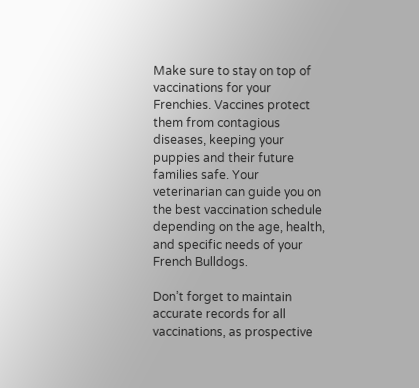Make sure to stay on top of vaccinations for your Frenchies. Vaccines protect them from contagious diseases, keeping your puppies and their future families safe. Your veterinarian can guide you on the best vaccination schedule depending on the age, health, and specific needs of your French Bulldogs.

Don’t forget to maintain accurate records for all vaccinations, as prospective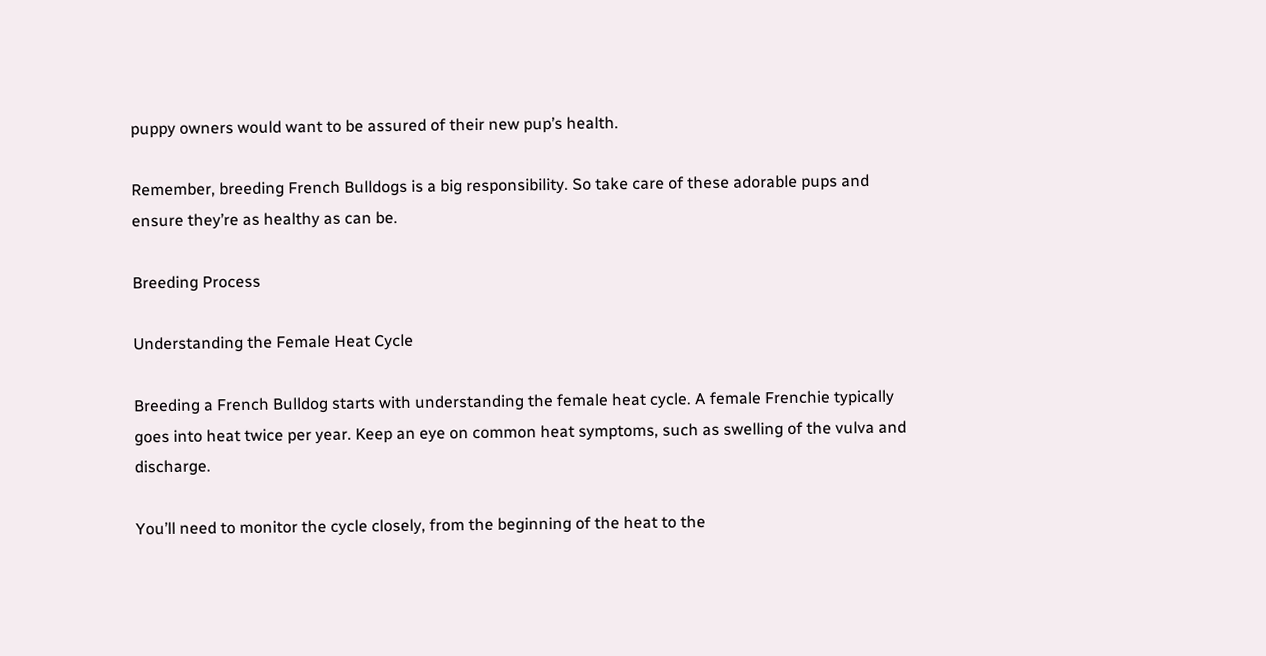puppy owners would want to be assured of their new pup’s health.

Remember, breeding French Bulldogs is a big responsibility. So take care of these adorable pups and ensure they’re as healthy as can be.

Breeding Process

Understanding the Female Heat Cycle

Breeding a French Bulldog starts with understanding the female heat cycle. A female Frenchie typically goes into heat twice per year. Keep an eye on common heat symptoms, such as swelling of the vulva and discharge.

You’ll need to monitor the cycle closely, from the beginning of the heat to the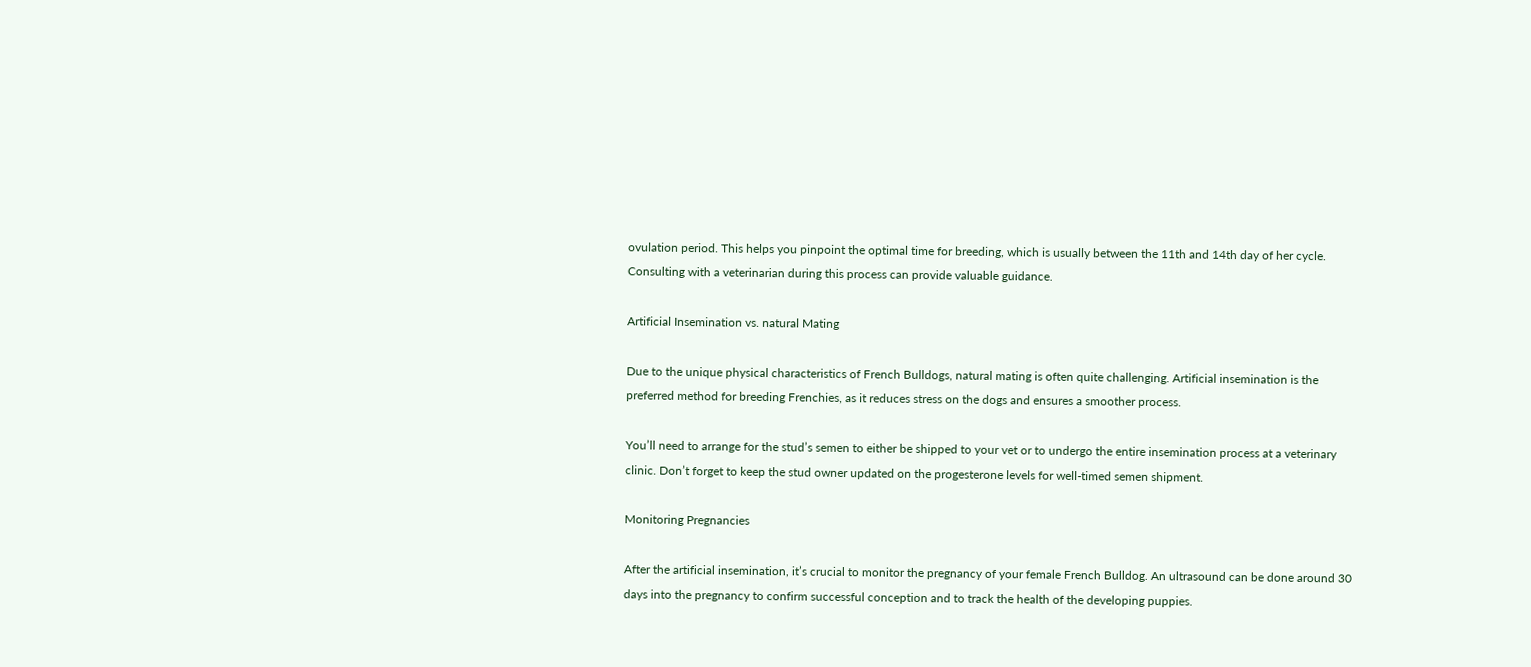ovulation period. This helps you pinpoint the optimal time for breeding, which is usually between the 11th and 14th day of her cycle. Consulting with a veterinarian during this process can provide valuable guidance.

Artificial Insemination vs. natural Mating

Due to the unique physical characteristics of French Bulldogs, natural mating is often quite challenging. Artificial insemination is the preferred method for breeding Frenchies, as it reduces stress on the dogs and ensures a smoother process.

You’ll need to arrange for the stud’s semen to either be shipped to your vet or to undergo the entire insemination process at a veterinary clinic. Don’t forget to keep the stud owner updated on the progesterone levels for well-timed semen shipment.

Monitoring Pregnancies

After the artificial insemination, it’s crucial to monitor the pregnancy of your female French Bulldog. An ultrasound can be done around 30 days into the pregnancy to confirm successful conception and to track the health of the developing puppies.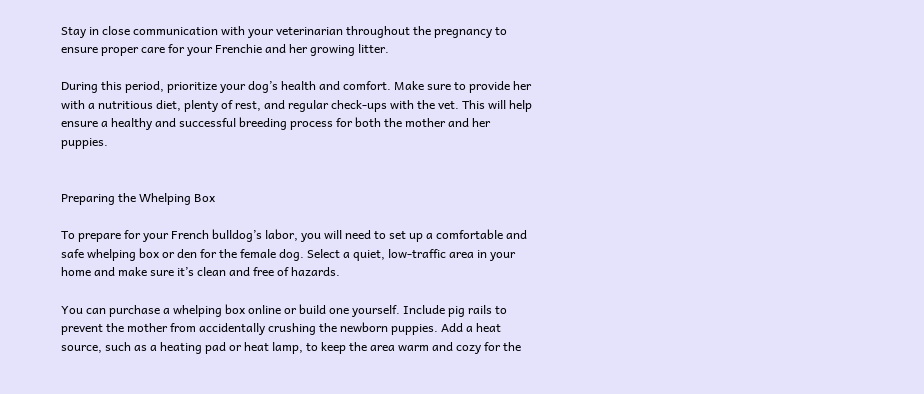Stay in close communication with your veterinarian throughout the pregnancy to ensure proper care for your Frenchie and her growing litter.

During this period, prioritize your dog’s health and comfort. Make sure to provide her with a nutritious diet, plenty of rest, and regular check-ups with the vet. This will help ensure a healthy and successful breeding process for both the mother and her puppies.


Preparing the Whelping Box

To prepare for your French bulldog’s labor, you will need to set up a comfortable and safe whelping box or den for the female dog. Select a quiet, low-traffic area in your home and make sure it’s clean and free of hazards.

You can purchase a whelping box online or build one yourself. Include pig rails to prevent the mother from accidentally crushing the newborn puppies. Add a heat source, such as a heating pad or heat lamp, to keep the area warm and cozy for the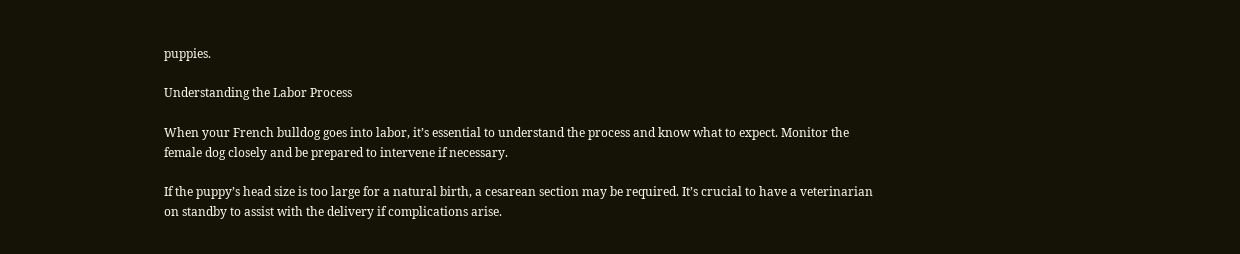puppies.

Understanding the Labor Process

When your French bulldog goes into labor, it’s essential to understand the process and know what to expect. Monitor the female dog closely and be prepared to intervene if necessary.

If the puppy’s head size is too large for a natural birth, a cesarean section may be required. It’s crucial to have a veterinarian on standby to assist with the delivery if complications arise.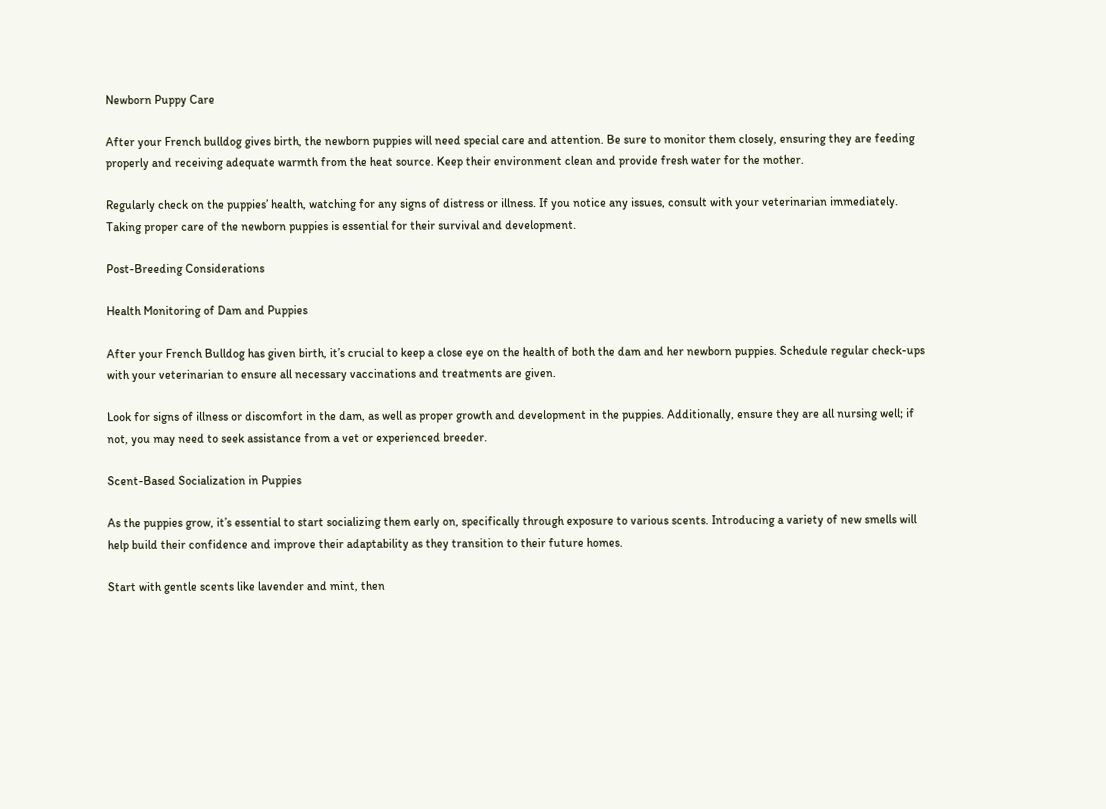Newborn Puppy Care

After your French bulldog gives birth, the newborn puppies will need special care and attention. Be sure to monitor them closely, ensuring they are feeding properly and receiving adequate warmth from the heat source. Keep their environment clean and provide fresh water for the mother.

Regularly check on the puppies’ health, watching for any signs of distress or illness. If you notice any issues, consult with your veterinarian immediately. Taking proper care of the newborn puppies is essential for their survival and development.

Post-Breeding Considerations

Health Monitoring of Dam and Puppies

After your French Bulldog has given birth, it’s crucial to keep a close eye on the health of both the dam and her newborn puppies. Schedule regular check-ups with your veterinarian to ensure all necessary vaccinations and treatments are given.

Look for signs of illness or discomfort in the dam, as well as proper growth and development in the puppies. Additionally, ensure they are all nursing well; if not, you may need to seek assistance from a vet or experienced breeder.

Scent-Based Socialization in Puppies

As the puppies grow, it’s essential to start socializing them early on, specifically through exposure to various scents. Introducing a variety of new smells will help build their confidence and improve their adaptability as they transition to their future homes.

Start with gentle scents like lavender and mint, then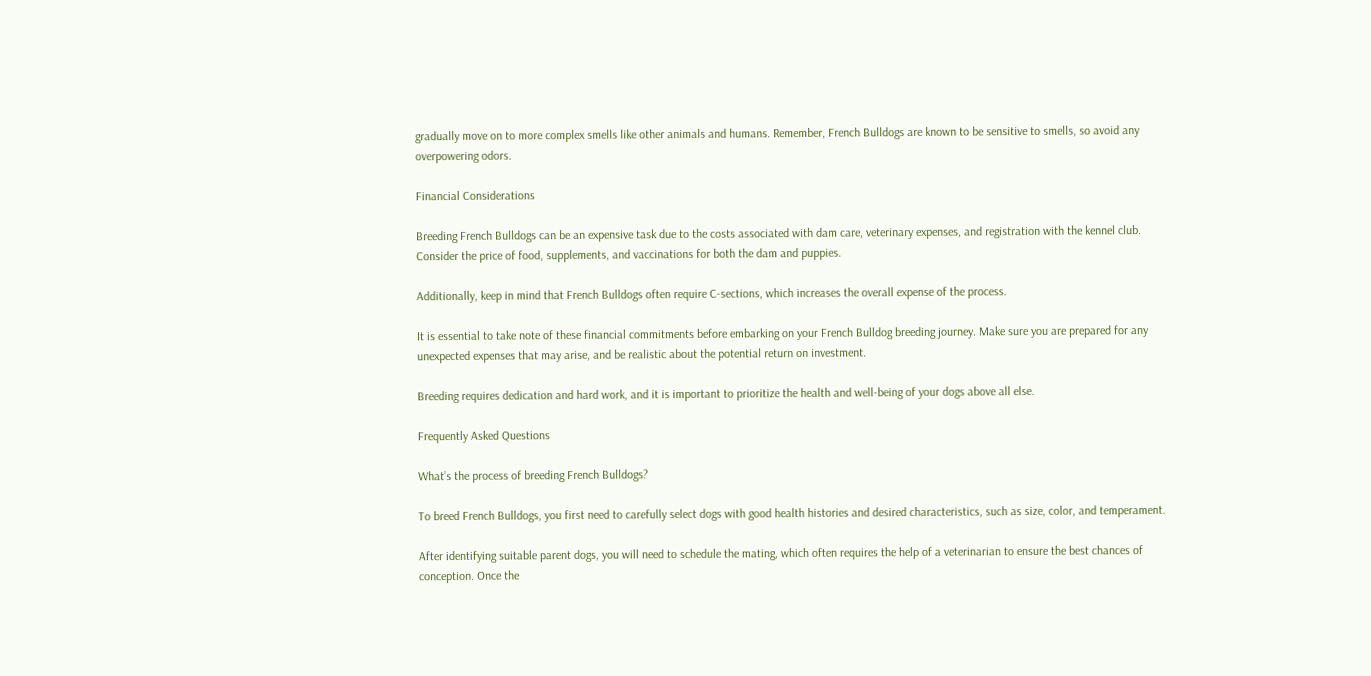gradually move on to more complex smells like other animals and humans. Remember, French Bulldogs are known to be sensitive to smells, so avoid any overpowering odors.

Financial Considerations

Breeding French Bulldogs can be an expensive task due to the costs associated with dam care, veterinary expenses, and registration with the kennel club. Consider the price of food, supplements, and vaccinations for both the dam and puppies.

Additionally, keep in mind that French Bulldogs often require C-sections, which increases the overall expense of the process.

It is essential to take note of these financial commitments before embarking on your French Bulldog breeding journey. Make sure you are prepared for any unexpected expenses that may arise, and be realistic about the potential return on investment.

Breeding requires dedication and hard work, and it is important to prioritize the health and well-being of your dogs above all else.

Frequently Asked Questions

What’s the process of breeding French Bulldogs?

To breed French Bulldogs, you first need to carefully select dogs with good health histories and desired characteristics, such as size, color, and temperament.

After identifying suitable parent dogs, you will need to schedule the mating, which often requires the help of a veterinarian to ensure the best chances of conception. Once the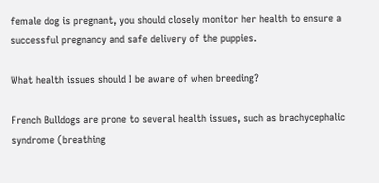female dog is pregnant, you should closely monitor her health to ensure a successful pregnancy and safe delivery of the puppies.

What health issues should I be aware of when breeding?

French Bulldogs are prone to several health issues, such as brachycephalic syndrome (breathing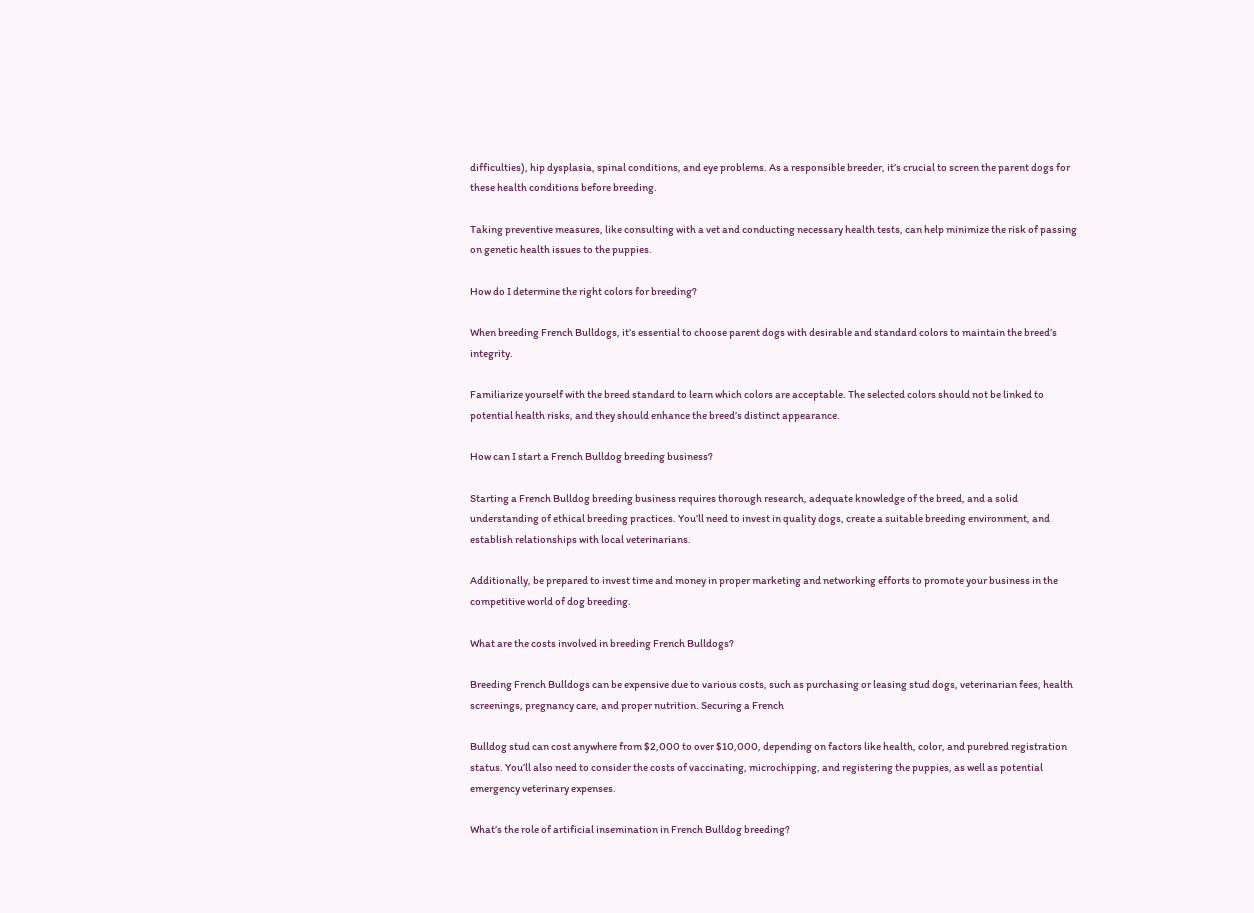difficulties), hip dysplasia, spinal conditions, and eye problems. As a responsible breeder, it’s crucial to screen the parent dogs for these health conditions before breeding.

Taking preventive measures, like consulting with a vet and conducting necessary health tests, can help minimize the risk of passing on genetic health issues to the puppies.

How do I determine the right colors for breeding?

When breeding French Bulldogs, it’s essential to choose parent dogs with desirable and standard colors to maintain the breed’s integrity.

Familiarize yourself with the breed standard to learn which colors are acceptable. The selected colors should not be linked to potential health risks, and they should enhance the breed’s distinct appearance.

How can I start a French Bulldog breeding business?

Starting a French Bulldog breeding business requires thorough research, adequate knowledge of the breed, and a solid understanding of ethical breeding practices. You’ll need to invest in quality dogs, create a suitable breeding environment, and establish relationships with local veterinarians.

Additionally, be prepared to invest time and money in proper marketing and networking efforts to promote your business in the competitive world of dog breeding.

What are the costs involved in breeding French Bulldogs?

Breeding French Bulldogs can be expensive due to various costs, such as purchasing or leasing stud dogs, veterinarian fees, health screenings, pregnancy care, and proper nutrition. Securing a French

Bulldog stud can cost anywhere from $2,000 to over $10,000, depending on factors like health, color, and purebred registration status. You’ll also need to consider the costs of vaccinating, microchipping, and registering the puppies, as well as potential emergency veterinary expenses.

What’s the role of artificial insemination in French Bulldog breeding?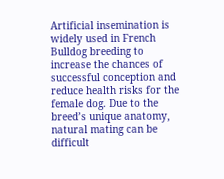Artificial insemination is widely used in French Bulldog breeding to increase the chances of successful conception and reduce health risks for the female dog. Due to the breed’s unique anatomy, natural mating can be difficult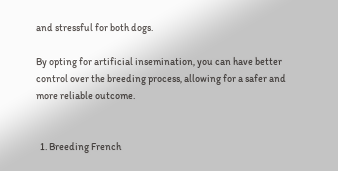and stressful for both dogs.

By opting for artificial insemination, you can have better control over the breeding process, allowing for a safer and more reliable outcome.


  1. Breeding French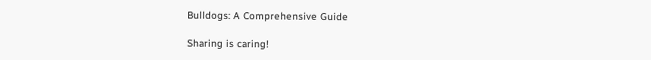Bulldogs: A Comprehensive Guide

Sharing is caring!